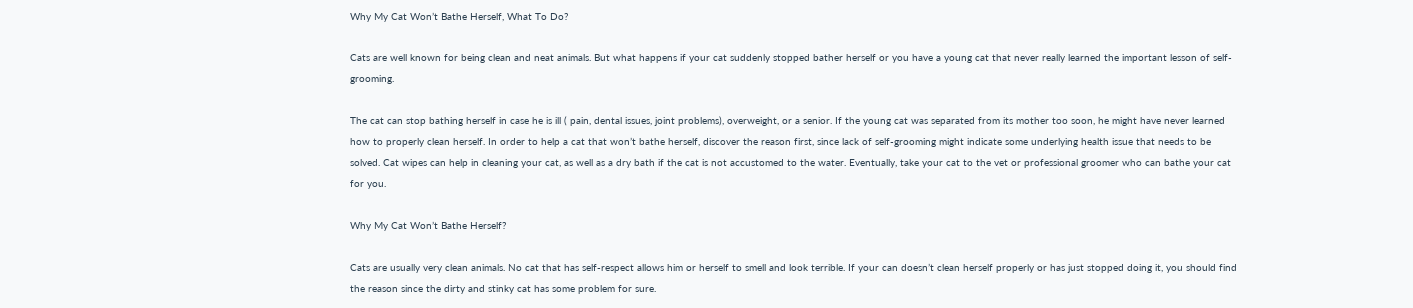Why My Cat Won’t Bathe Herself, What To Do?

Cats are well known for being clean and neat animals. But what happens if your cat suddenly stopped bather herself or you have a young cat that never really learned the important lesson of self-grooming.

The cat can stop bathing herself in case he is ill ( pain, dental issues, joint problems), overweight, or a senior. If the young cat was separated from its mother too soon, he might have never learned how to properly clean herself. In order to help a cat that won’t bathe herself, discover the reason first, since lack of self-grooming might indicate some underlying health issue that needs to be solved. Cat wipes can help in cleaning your cat, as well as a dry bath if the cat is not accustomed to the water. Eventually, take your cat to the vet or professional groomer who can bathe your cat for you.

Why My Cat Won’t Bathe Herself?

Cats are usually very clean animals. No cat that has self-respect allows him or herself to smell and look terrible. If your can doesn’t clean herself properly or has just stopped doing it, you should find the reason since the dirty and stinky cat has some problem for sure.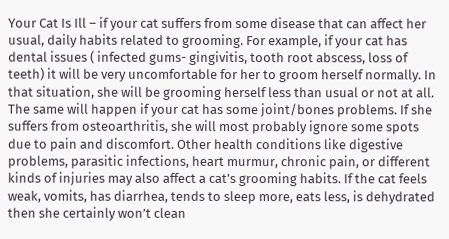Your Cat Is Ill – if your cat suffers from some disease that can affect her usual, daily habits related to grooming. For example, if your cat has dental issues ( infected gums- gingivitis, tooth root abscess, loss of teeth) it will be very uncomfortable for her to groom herself normally. In that situation, she will be grooming herself less than usual or not at all. The same will happen if your cat has some joint/bones problems. If she suffers from osteoarthritis, she will most probably ignore some spots due to pain and discomfort. Other health conditions like digestive problems, parasitic infections, heart murmur, chronic pain, or different kinds of injuries may also affect a cat’s grooming habits. If the cat feels weak, vomits, has diarrhea, tends to sleep more, eats less, is dehydrated then she certainly won’t clean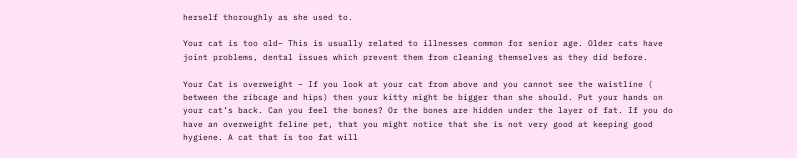herself thoroughly as she used to.

Your cat is too old– This is usually related to illnesses common for senior age. Older cats have joint problems, dental issues which prevent them from cleaning themselves as they did before.

Your Cat is overweight – If you look at your cat from above and you cannot see the waistline ( between the ribcage and hips) then your kitty might be bigger than she should. Put your hands on your cat’s back. Can you feel the bones? Or the bones are hidden under the layer of fat. If you do have an overweight feline pet, that you might notice that she is not very good at keeping good hygiene. A cat that is too fat will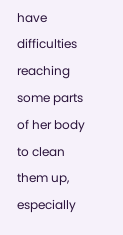have difficulties reaching some parts of her body to clean them up, especially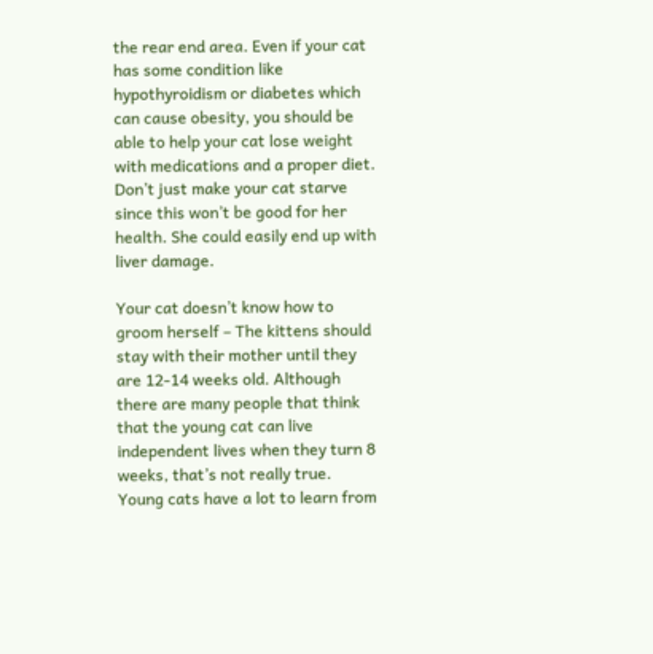the rear end area. Even if your cat has some condition like hypothyroidism or diabetes which can cause obesity, you should be able to help your cat lose weight with medications and a proper diet. Don’t just make your cat starve since this won’t be good for her health. She could easily end up with liver damage.

Your cat doesn’t know how to groom herself – The kittens should stay with their mother until they are 12-14 weeks old. Although there are many people that think that the young cat can live independent lives when they turn 8 weeks, that’s not really true. Young cats have a lot to learn from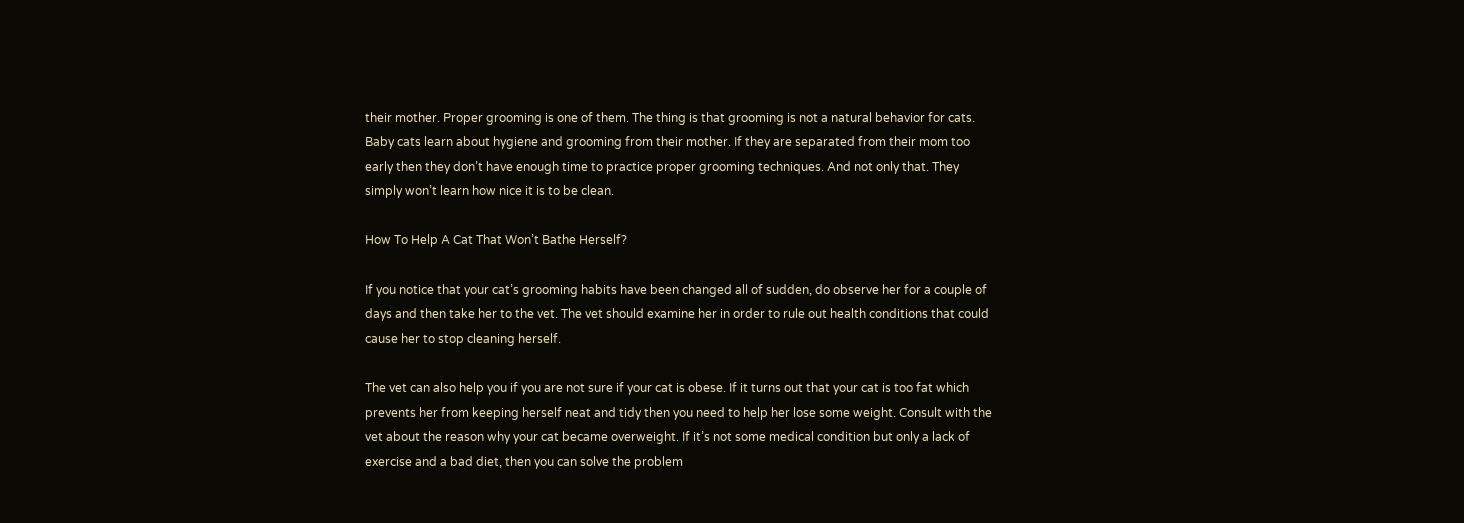their mother. Proper grooming is one of them. The thing is that grooming is not a natural behavior for cats. Baby cats learn about hygiene and grooming from their mother. If they are separated from their mom too early then they don’t have enough time to practice proper grooming techniques. And not only that. They simply won’t learn how nice it is to be clean.

How To Help A Cat That Won’t Bathe Herself?

If you notice that your cat’s grooming habits have been changed all of sudden, do observe her for a couple of days and then take her to the vet. The vet should examine her in order to rule out health conditions that could cause her to stop cleaning herself.

The vet can also help you if you are not sure if your cat is obese. If it turns out that your cat is too fat which prevents her from keeping herself neat and tidy then you need to help her lose some weight. Consult with the vet about the reason why your cat became overweight. If it’s not some medical condition but only a lack of exercise and a bad diet, then you can solve the problem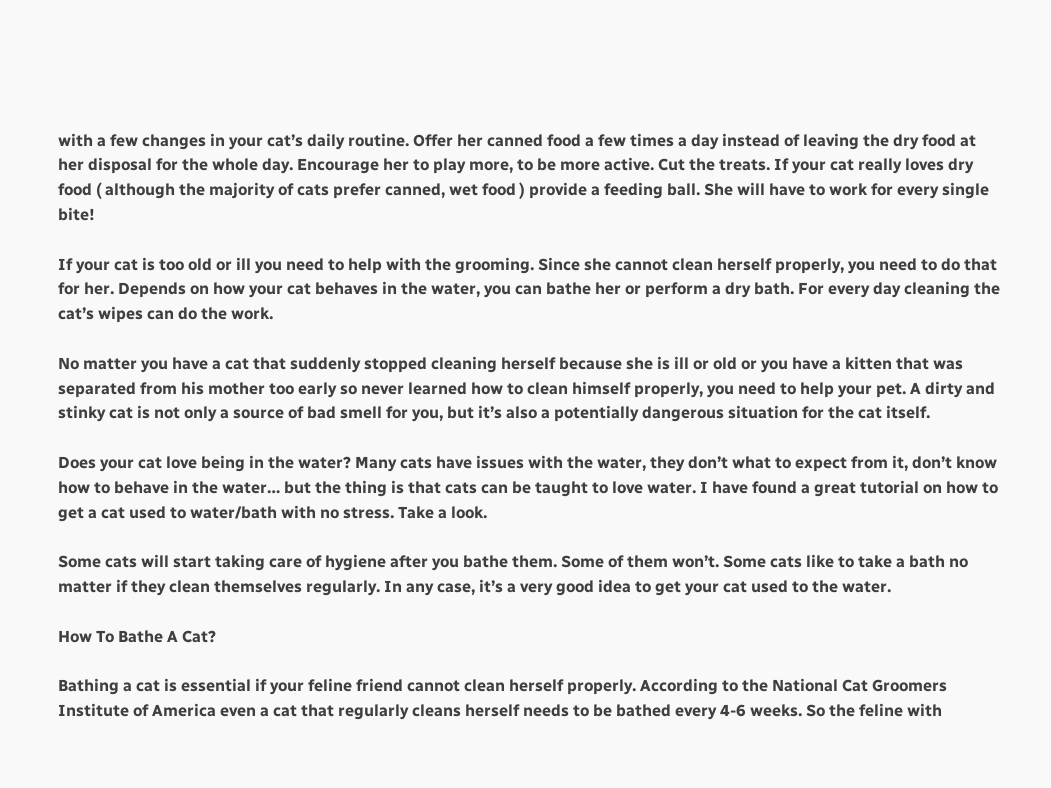with a few changes in your cat’s daily routine. Offer her canned food a few times a day instead of leaving the dry food at her disposal for the whole day. Encourage her to play more, to be more active. Cut the treats. If your cat really loves dry food ( although the majority of cats prefer canned, wet food ) provide a feeding ball. She will have to work for every single bite!

If your cat is too old or ill you need to help with the grooming. Since she cannot clean herself properly, you need to do that for her. Depends on how your cat behaves in the water, you can bathe her or perform a dry bath. For every day cleaning the cat’s wipes can do the work.

No matter you have a cat that suddenly stopped cleaning herself because she is ill or old or you have a kitten that was separated from his mother too early so never learned how to clean himself properly, you need to help your pet. A dirty and stinky cat is not only a source of bad smell for you, but it’s also a potentially dangerous situation for the cat itself.

Does your cat love being in the water? Many cats have issues with the water, they don’t what to expect from it, don’t know how to behave in the water… but the thing is that cats can be taught to love water. I have found a great tutorial on how to get a cat used to water/bath with no stress. Take a look.

Some cats will start taking care of hygiene after you bathe them. Some of them won’t. Some cats like to take a bath no matter if they clean themselves regularly. In any case, it’s a very good idea to get your cat used to the water.

How To Bathe A Cat?

Bathing a cat is essential if your feline friend cannot clean herself properly. According to the National Cat Groomers Institute of America even a cat that regularly cleans herself needs to be bathed every 4-6 weeks. So the feline with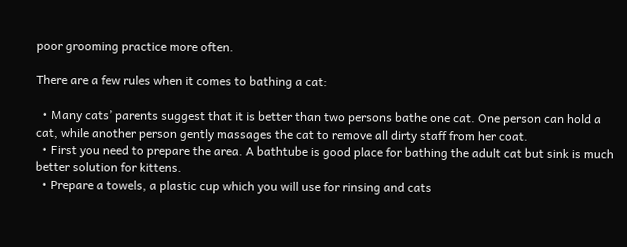poor grooming practice more often.

There are a few rules when it comes to bathing a cat:

  • Many cats’ parents suggest that it is better than two persons bathe one cat. One person can hold a cat, while another person gently massages the cat to remove all dirty staff from her coat.
  • First you need to prepare the area. A bathtube is good place for bathing the adult cat but sink is much better solution for kittens.
  • Prepare a towels, a plastic cup which you will use for rinsing and cats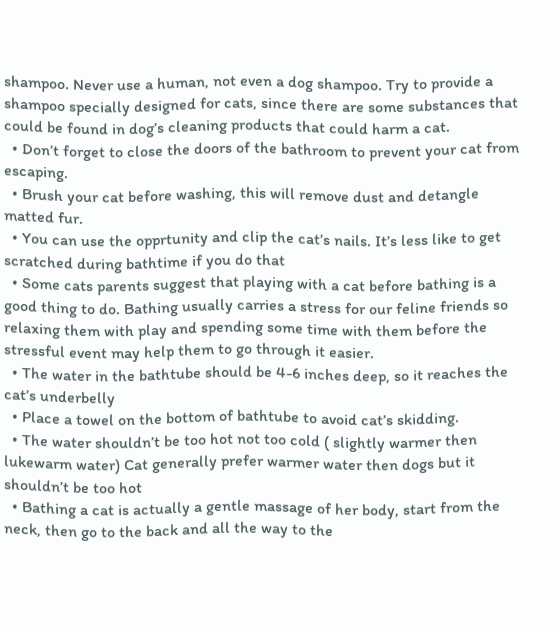shampoo. Never use a human, not even a dog shampoo. Try to provide a shampoo specially designed for cats, since there are some substances that could be found in dog’s cleaning products that could harm a cat.
  • Don’t forget to close the doors of the bathroom to prevent your cat from escaping.
  • Brush your cat before washing, this will remove dust and detangle matted fur.
  • You can use the opprtunity and clip the cat’s nails. It’s less like to get scratched during bathtime if you do that
  • Some cats parents suggest that playing with a cat before bathing is a good thing to do. Bathing usually carries a stress for our feline friends so relaxing them with play and spending some time with them before the stressful event may help them to go through it easier.
  • The water in the bathtube should be 4-6 inches deep, so it reaches the cat’s underbelly
  • Place a towel on the bottom of bathtube to avoid cat’s skidding.
  • The water shouldn’t be too hot not too cold ( slightly warmer then lukewarm water) Cat generally prefer warmer water then dogs but it shouldn’t be too hot
  • Bathing a cat is actually a gentle massage of her body, start from the neck, then go to the back and all the way to the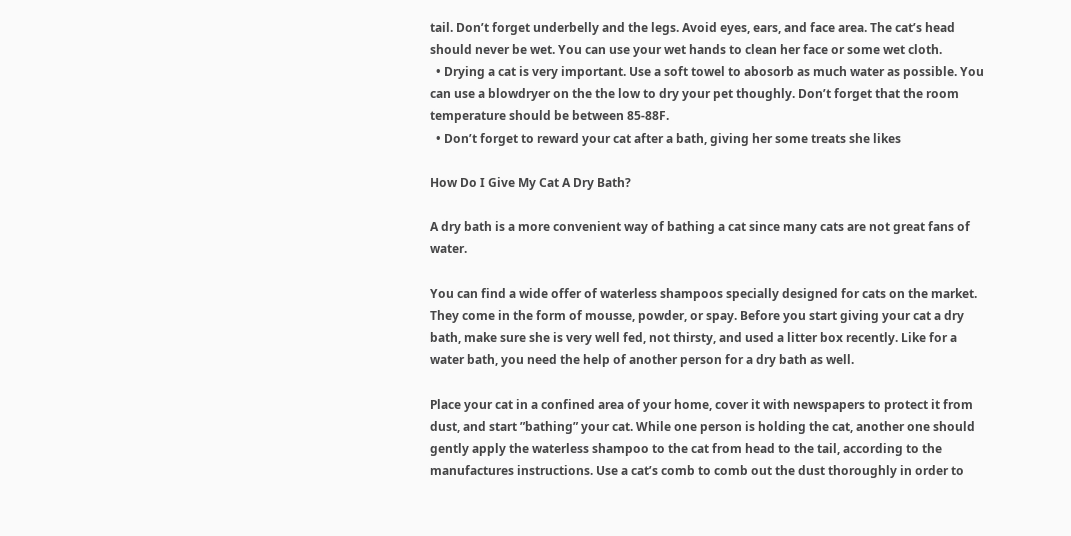tail. Don’t forget underbelly and the legs. Avoid eyes, ears, and face area. The cat’s head should never be wet. You can use your wet hands to clean her face or some wet cloth.
  • Drying a cat is very important. Use a soft towel to abosorb as much water as possible. You can use a blowdryer on the the low to dry your pet thoughly. Don’t forget that the room temperature should be between 85-88F.
  • Don’t forget to reward your cat after a bath, giving her some treats she likes

How Do I Give My Cat A Dry Bath?

A dry bath is a more convenient way of bathing a cat since many cats are not great fans of water.

You can find a wide offer of waterless shampoos specially designed for cats on the market. They come in the form of mousse, powder, or spay. Before you start giving your cat a dry bath, make sure she is very well fed, not thirsty, and used a litter box recently. Like for a water bath, you need the help of another person for a dry bath as well.

Place your cat in a confined area of your home, cover it with newspapers to protect it from dust, and start ”bathing” your cat. While one person is holding the cat, another one should gently apply the waterless shampoo to the cat from head to the tail, according to the manufactures instructions. Use a cat’s comb to comb out the dust thoroughly in order to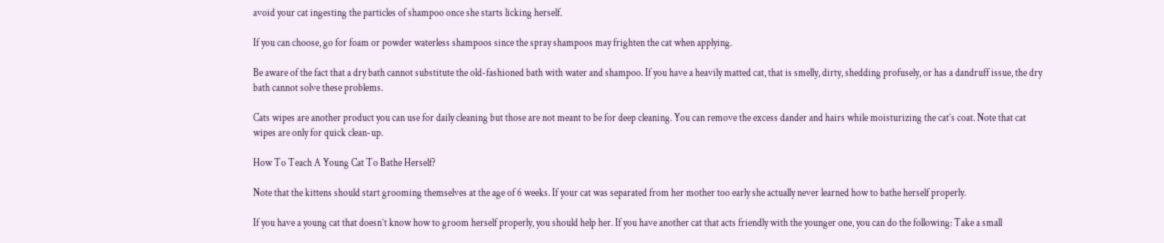avoid your cat ingesting the particles of shampoo once she starts licking herself.

If you can choose, go for foam or powder waterless shampoos since the spray shampoos may frighten the cat when applying.

Be aware of the fact that a dry bath cannot substitute the old-fashioned bath with water and shampoo. If you have a heavily matted cat, that is smelly, dirty, shedding profusely, or has a dandruff issue, the dry bath cannot solve these problems.

Cats wipes are another product you can use for daily cleaning but those are not meant to be for deep cleaning. You can remove the excess dander and hairs while moisturizing the cat’s coat. Note that cat wipes are only for quick clean-up.

How To Teach A Young Cat To Bathe Herself?

Note that the kittens should start grooming themselves at the age of 6 weeks. If your cat was separated from her mother too early she actually never learned how to bathe herself properly.

If you have a young cat that doesn’t know how to groom herself properly, you should help her. If you have another cat that acts friendly with the younger one, you can do the following: Take a small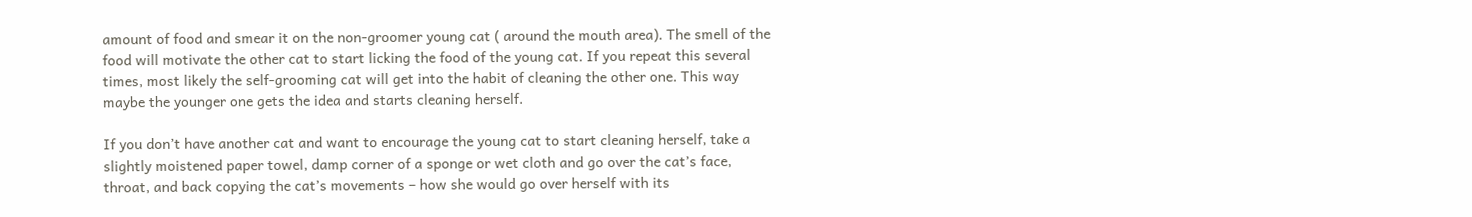amount of food and smear it on the non-groomer young cat ( around the mouth area). The smell of the food will motivate the other cat to start licking the food of the young cat. If you repeat this several times, most likely the self-grooming cat will get into the habit of cleaning the other one. This way maybe the younger one gets the idea and starts cleaning herself.

If you don’t have another cat and want to encourage the young cat to start cleaning herself, take a slightly moistened paper towel, damp corner of a sponge or wet cloth and go over the cat’s face, throat, and back copying the cat’s movements – how she would go over herself with its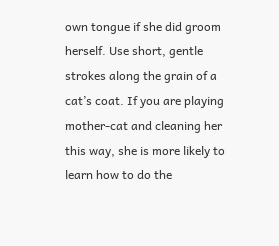own tongue if she did groom herself. Use short, gentle strokes along the grain of a cat’s coat. If you are playing mother-cat and cleaning her this way, she is more likely to learn how to do the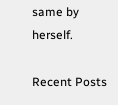same by herself.

Recent Posts